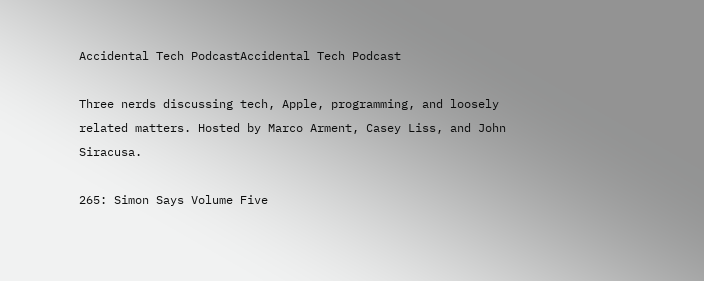Accidental Tech PodcastAccidental Tech Podcast

Three nerds discussing tech, Apple, programming, and loosely related matters. Hosted by Marco Arment, Casey Liss, and John Siracusa.

265: Simon Says Volume Five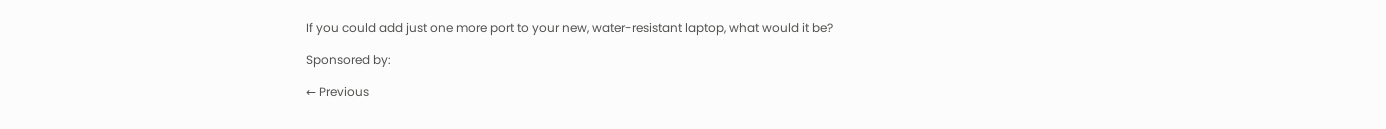If you could add just one more port to your new, water-resistant laptop, what would it be?

Sponsored by:

← Previous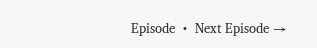Episode  •  Next Episode →